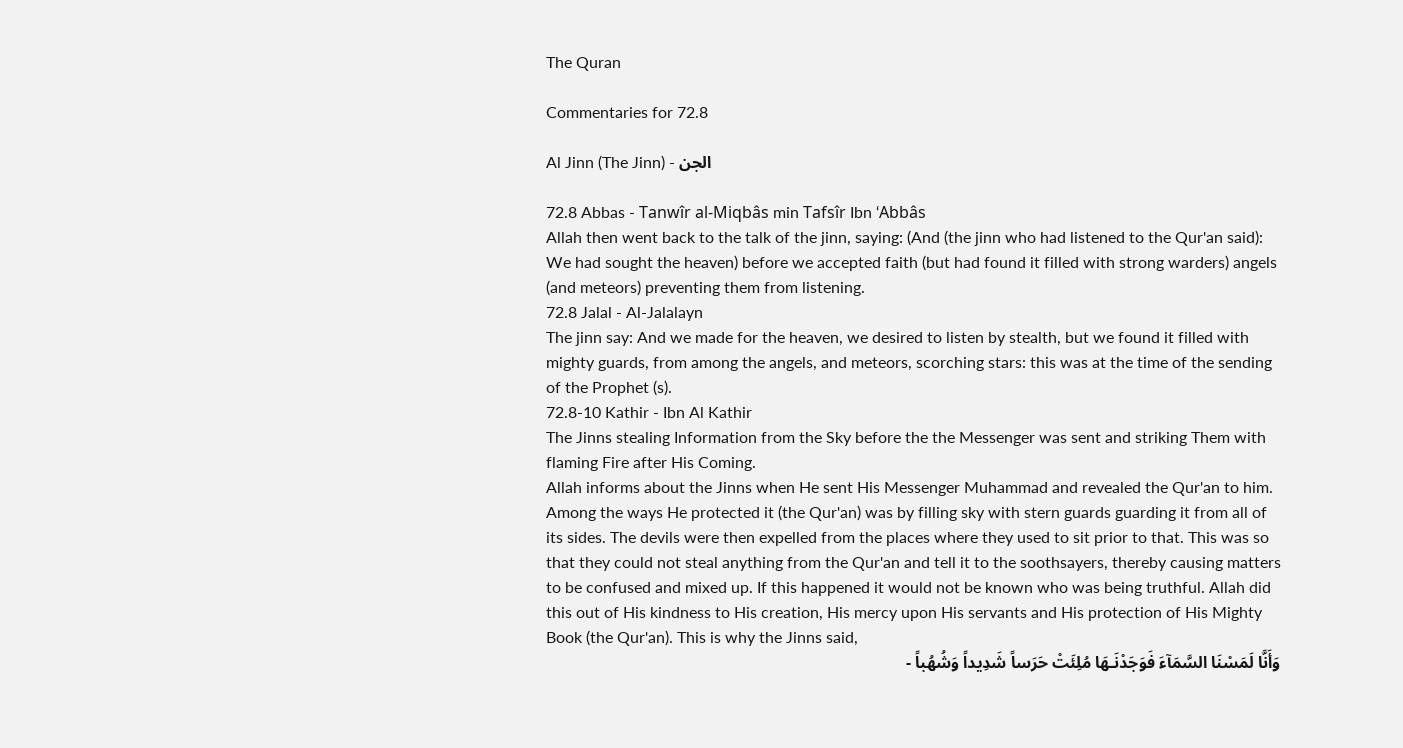The Quran

Commentaries for 72.8

Al Jinn (The Jinn) - الجن

72.8 Abbas - Tanwîr al-Miqbâs min Tafsîr Ibn ‘Abbâs
Allah then went back to the talk of the jinn, saying: (And (the jinn who had listened to the Qur'an said): We had sought the heaven) before we accepted faith (but had found it filled with strong warders) angels (and meteors) preventing them from listening.
72.8 Jalal - Al-Jalalayn
The jinn say: And we made for the heaven, we desired to listen by stealth, but we found it filled with mighty guards, from among the angels, and meteors, scorching stars: this was at the time of the sending of the Prophet (s).
72.8-10 Kathir - Ibn Al Kathir
The Jinns stealing Information from the Sky before the the Messenger was sent and striking Them with flaming Fire after His Coming.
Allah informs about the Jinns when He sent His Messenger Muhammad and revealed the Qur'an to him. Among the ways He protected it (the Qur'an) was by filling sky with stern guards guarding it from all of its sides. The devils were then expelled from the places where they used to sit prior to that. This was so that they could not steal anything from the Qur'an and tell it to the soothsayers, thereby causing matters to be confused and mixed up. If this happened it would not be known who was being truthful. Allah did this out of His kindness to His creation, His mercy upon His servants and His protection of His Mighty Book (the Qur'an). This is why the Jinns said,
وَأَنَّا لَمَسْنَا السَّمَآءَ فَوَجَدْنَـهَا مُلِئَتْ حَرَساً شَدِيداً وَشُهُباً -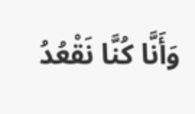وَأَنَّا كُنَّا نَقْعُدُ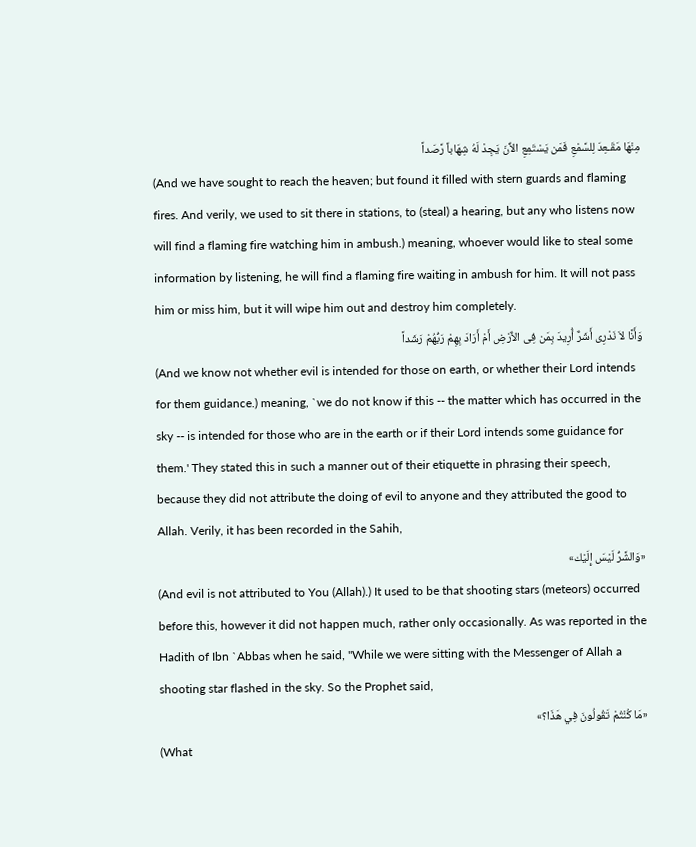مِنْهَا مَقَـعِدَ لِلسَّمْعِ فَمَن يَسْتَمِعِ الاٌّنَ يَجِدْ لَهُ شِهَاباً رَّصَداً
(And we have sought to reach the heaven; but found it filled with stern guards and flaming fires. And verily, we used to sit there in stations, to (steal) a hearing, but any who listens now will find a flaming fire watching him in ambush.) meaning, whoever would like to steal some information by listening, he will find a flaming fire waiting in ambush for him. It will not pass him or miss him, but it will wipe him out and destroy him completely.
وَأَنَّا لاَ نَدْرِى أَشَرٌّ أُرِيدَ بِمَن فِى الاٌّرْضِ أَمْ أَرَادَ بِهِمْ رَبُّهُمْ رَشَداً
(And we know not whether evil is intended for those on earth, or whether their Lord intends for them guidance.) meaning, `we do not know if this -- the matter which has occurred in the sky -- is intended for those who are in the earth or if their Lord intends some guidance for them.' They stated this in such a manner out of their etiquette in phrasing their speech, because they did not attribute the doing of evil to anyone and they attributed the good to Allah. Verily, it has been recorded in the Sahih,
«وَالشَّرُّ لَيْسَ إِلَيْك»
(And evil is not attributed to You (Allah).) It used to be that shooting stars (meteors) occurred before this, however it did not happen much, rather only occasionally. As was reported in the Hadith of Ibn `Abbas when he said, "While we were sitting with the Messenger of Allah a shooting star flashed in the sky. So the Prophet said,
«مَا كُنْتُمْ تَقُولُونَ فِي هَذَا؟»
(What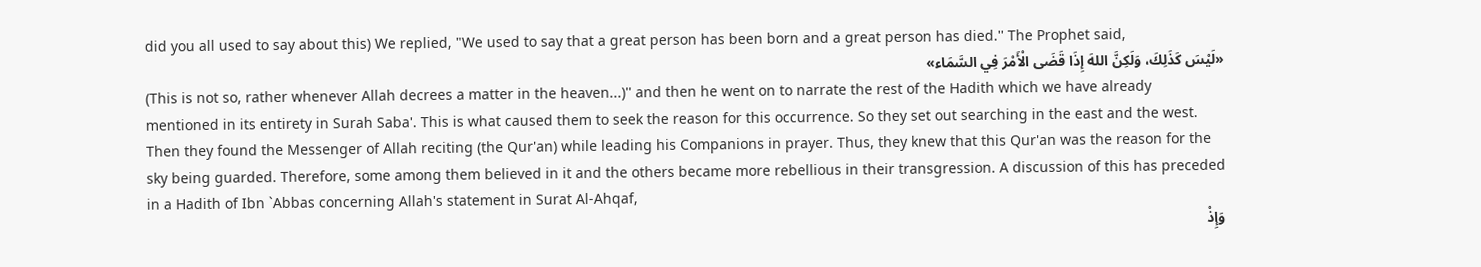did you all used to say about this) We replied, "We used to say that a great person has been born and a great person has died.'' The Prophet said,
«لَيْسَ كَذَلِكَ، وَلَكِنَّ اللهَ إِذَا قَضَى الْأَمْرَ فِي السَّمَاء»
(This is not so, rather whenever Allah decrees a matter in the heaven...)'' and then he went on to narrate the rest of the Hadith which we have already mentioned in its entirety in Surah Saba'. This is what caused them to seek the reason for this occurrence. So they set out searching in the east and the west. Then they found the Messenger of Allah reciting (the Qur'an) while leading his Companions in prayer. Thus, they knew that this Qur'an was the reason for the sky being guarded. Therefore, some among them believed in it and the others became more rebellious in their transgression. A discussion of this has preceded in a Hadith of Ibn `Abbas concerning Allah's statement in Surat Al-Ahqaf,
وَإِذْ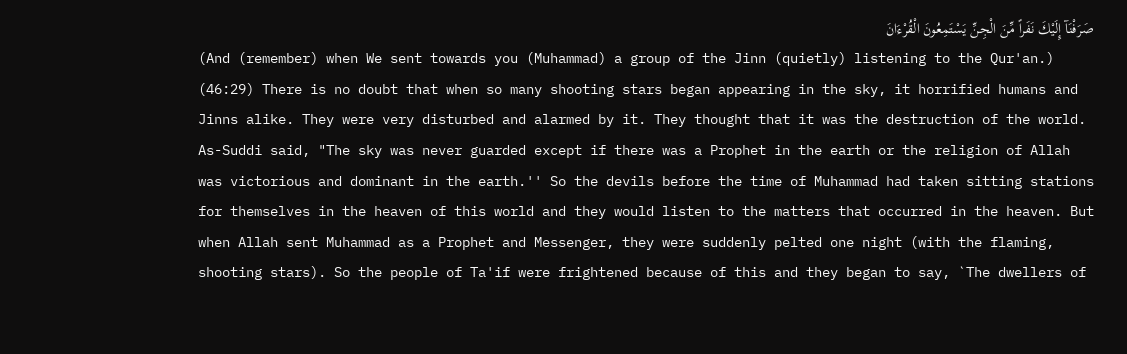صَرَفْنَآ إِلَيْكَ نَفَراً مِّنَ الْجِنِّ يَسْتَمِعُونَ الْقُرْءَانَ
(And (remember) when We sent towards you (Muhammad) a group of the Jinn (quietly) listening to the Qur'an.) (46:29) There is no doubt that when so many shooting stars began appearing in the sky, it horrified humans and Jinns alike. They were very disturbed and alarmed by it. They thought that it was the destruction of the world. As-Suddi said, "The sky was never guarded except if there was a Prophet in the earth or the religion of Allah was victorious and dominant in the earth.'' So the devils before the time of Muhammad had taken sitting stations for themselves in the heaven of this world and they would listen to the matters that occurred in the heaven. But when Allah sent Muhammad as a Prophet and Messenger, they were suddenly pelted one night (with the flaming, shooting stars). So the people of Ta'if were frightened because of this and they began to say, `The dwellers of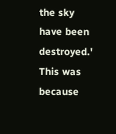the sky have been destroyed.' This was because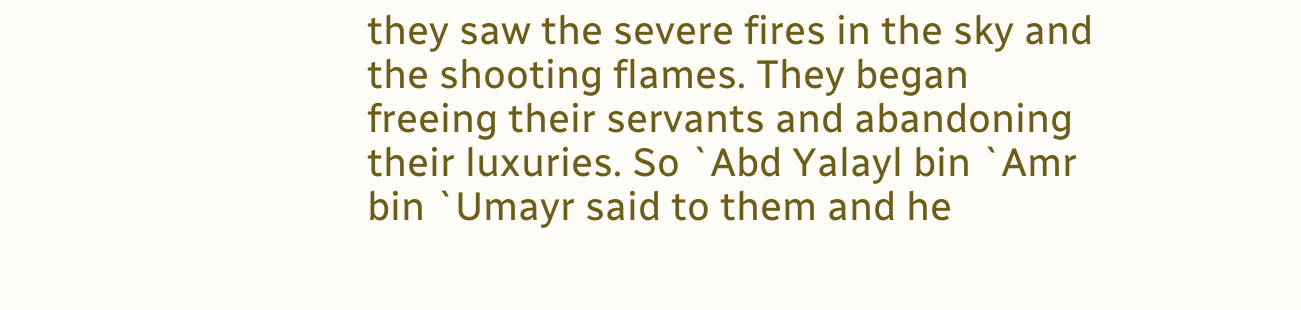they saw the severe fires in the sky and the shooting flames. They began freeing their servants and abandoning their luxuries. So `Abd Yalayl bin `Amr bin `Umayr said to them and he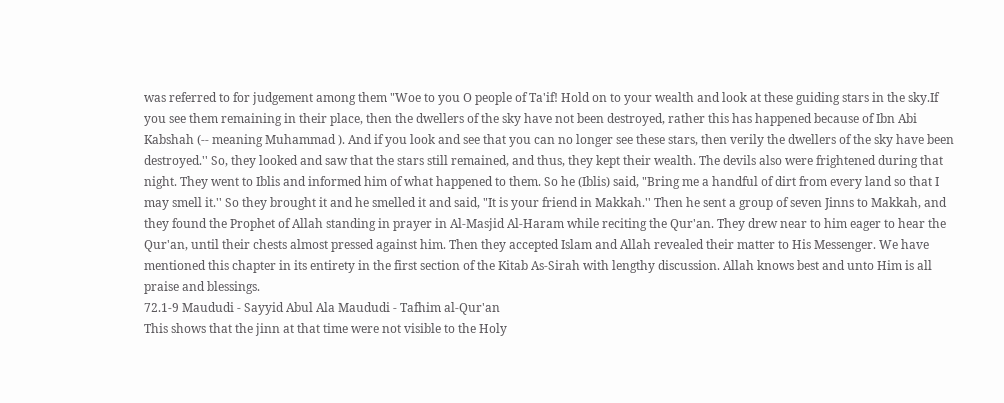was referred to for judgement among them "Woe to you O people of Ta'if! Hold on to your wealth and look at these guiding stars in the sky.If you see them remaining in their place, then the dwellers of the sky have not been destroyed, rather this has happened because of Ibn Abi Kabshah (-- meaning Muhammad ). And if you look and see that you can no longer see these stars, then verily the dwellers of the sky have been destroyed.'' So, they looked and saw that the stars still remained, and thus, they kept their wealth. The devils also were frightened during that night. They went to Iblis and informed him of what happened to them. So he (Iblis) said, "Bring me a handful of dirt from every land so that I may smell it.'' So they brought it and he smelled it and said, "It is your friend in Makkah.'' Then he sent a group of seven Jinns to Makkah, and they found the Prophet of Allah standing in prayer in Al-Masjid Al-Haram while reciting the Qur'an. They drew near to him eager to hear the Qur'an, until their chests almost pressed against him. Then they accepted Islam and Allah revealed their matter to His Messenger. We have mentioned this chapter in its entirety in the first section of the Kitab As-Sirah with lengthy discussion. Allah knows best and unto Him is all praise and blessings.
72.1-9 Maududi - Sayyid Abul Ala Maududi - Tafhim al-Qur'an
This shows that the jinn at that time were not visible to the Holy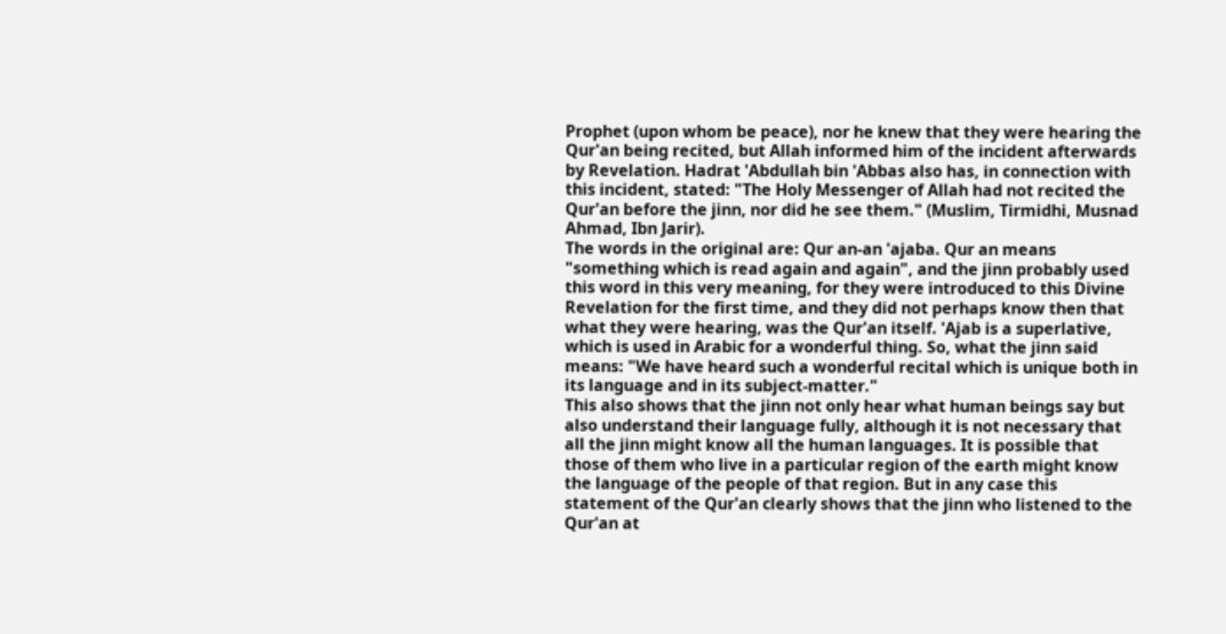Prophet (upon whom be peace), nor he knew that they were hearing the Qur'an being recited, but Allah informed him of the incident afterwards by Revelation. Hadrat 'Abdullah bin 'Abbas also has, in connection with this incident, stated: "The Holy Messenger of Allah had not recited the Qur'an before the jinn, nor did he see them." (Muslim, Tirmidhi, Musnad Ahmad, Ibn Jarir).
The words in the original are: Qur an-an 'ajaba. Qur an means "something which is read again and again", and the jinn probably used this word in this very meaning, for they were introduced to this Divine Revelation for the first time, and they did not perhaps know then that what they were hearing, was the Qur'an itself. 'Ajab is a superlative, which is used in Arabic for a wonderful thing. So, what the jinn said means: "We have heard such a wonderful recital which is unique both in its language and in its subject-matter."
This also shows that the jinn not only hear what human beings say but also understand their language fully, although it is not necessary that all the jinn might know all the human languages. It is possible that those of them who live in a particular region of the earth might know the language of the people of that region. But in any case this statement of the Qur'an clearly shows that the jinn who listened to the Qur'an at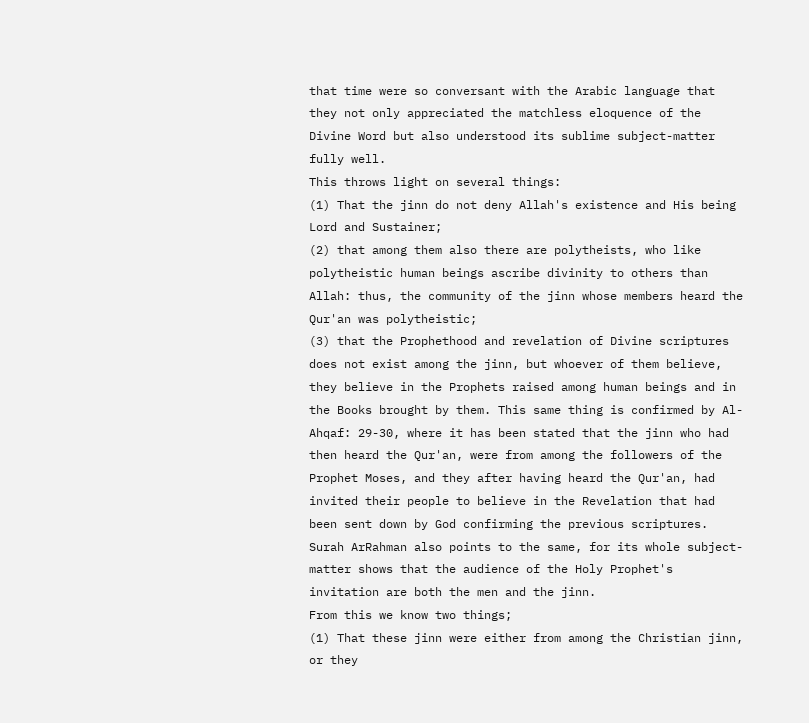that time were so conversant with the Arabic language that they not only appreciated the matchless eloquence of the Divine Word but also understood its sublime subject-matter fully well.
This throws light on several things:
(1) That the jinn do not deny Allah's existence and His being Lord and Sustainer;
(2) that among them also there are polytheists, who like polytheistic human beings ascribe divinity to others than Allah: thus, the community of the jinn whose members heard the Qur'an was polytheistic;
(3) that the Prophethood and revelation of Divine scriptures does not exist among the jinn, but whoever of them believe, they believe in the Prophets raised among human beings and in the Books brought by them. This same thing is confirmed by Al-Ahqaf: 29-30, where it has been stated that the jinn who had then heard the Qur'an, were from among the followers of the Prophet Moses, and they after having heard the Qur'an, had invited their people to believe in the Revelation that had been sent down by God confirming the previous scriptures. Surah ArRahman also points to the same, for its whole subject-matter shows that the audience of the Holy Prophet's invitation are both the men and the jinn.
From this we know two things;
(1) That these jinn were either from among the Christian jinn, or they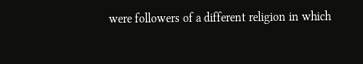were followers of a different religion in which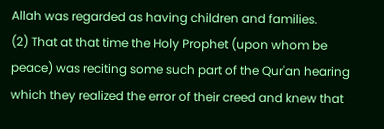Allah was regarded as having children and families.
(2) That at that time the Holy Prophet (upon whom be peace) was reciting some such part of the Qur'an hearing which they realized the error of their creed and knew that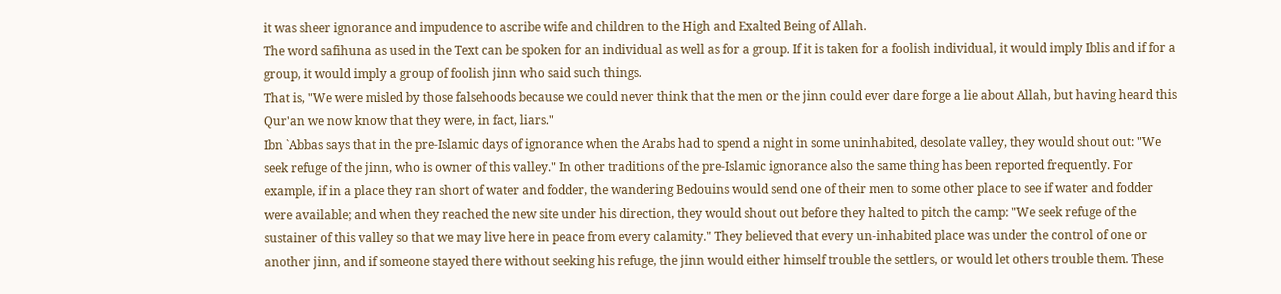it was sheer ignorance and impudence to ascribe wife and children to the High and Exalted Being of Allah.
The word safihuna as used in the Text can be spoken for an individual as well as for a group. If it is taken for a foolish individual, it would imply Iblis and if for a group, it would imply a group of foolish jinn who said such things.
That is, "We were misled by those falsehoods because we could never think that the men or the jinn could ever dare forge a lie about Allah, but having heard this Qur'an we now know that they were, in fact, liars."
Ibn `Abbas says that in the pre-Islamic days of ignorance when the Arabs had to spend a night in some uninhabited, desolate valley, they would shout out: "We seek refuge of the jinn, who is owner of this valley." In other traditions of the pre-Islamic ignorance also the same thing has been reported frequently. For example, if in a place they ran short of water and fodder, the wandering Bedouins would send one of their men to some other place to see if water and fodder were available; and when they reached the new site under his direction, they would shout out before they halted to pitch the camp: "We seek refuge of the sustainer of this valley so that we may live here in peace from every calamity." They believed that every un-inhabited place was under the control of one or another jinn, and if someone stayed there without seeking his refuge, the jinn would either himself trouble the settlers, or would let others trouble them. These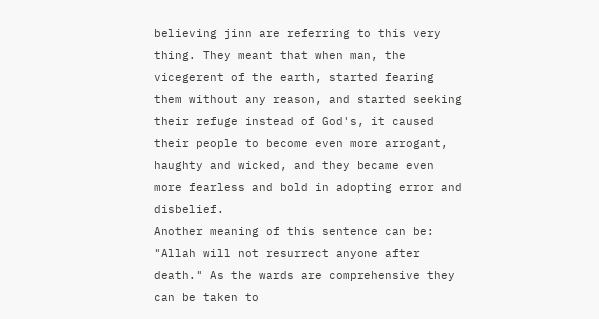believing jinn are referring to this very thing. They meant that when man, the vicegerent of the earth, started fearing them without any reason, and started seeking their refuge instead of God's, it caused their people to become even more arrogant, haughty and wicked, and they became even more fearless and bold in adopting error and disbelief.
Another meaning of this sentence can be: "Allah will not resurrect anyone after death." As the wards are comprehensive they can be taken to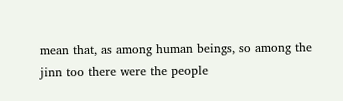mean that, as among human beings, so among the jinn too there were the people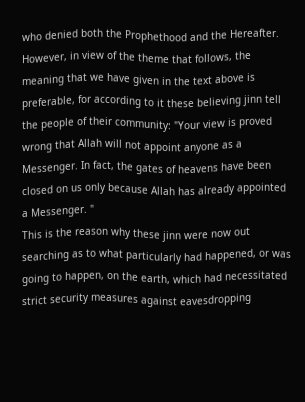who denied both the Prophethood and the Hereafter. However, in view of the theme that follows, the meaning that we have given in the text above is preferable, for according to it these believing jinn tell the people of their community: "Your view is proved wrong that Allah will not appoint anyone as a Messenger. In fact, the gates of heavens have been closed on us only because Allah has already appointed a Messenger. "
This is the reason why these jinn were now out searching as to what particularly had happened, or was going to happen, on the earth, which had necessitated strict security measures against eavesdropping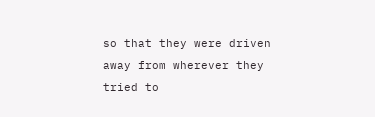so that they were driven away from wherever they tried to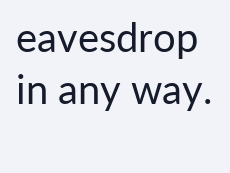eavesdrop in any way.